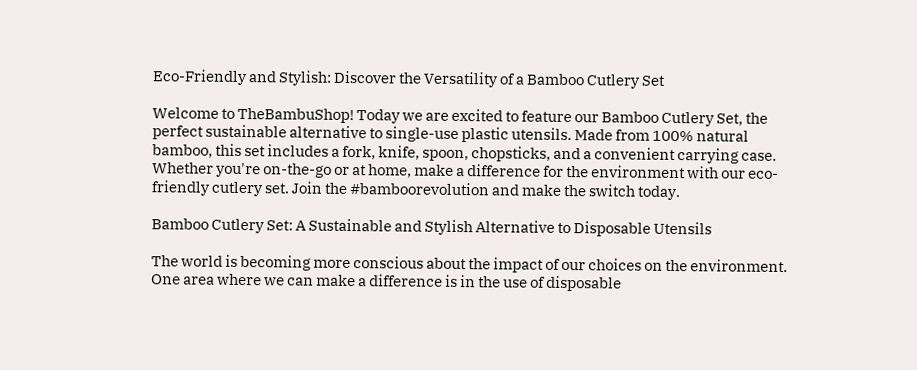Eco-Friendly and Stylish: Discover the Versatility of a Bamboo Cutlery Set

Welcome to TheBambuShop! Today we are excited to feature our Bamboo Cutlery Set, the perfect sustainable alternative to single-use plastic utensils. Made from 100% natural bamboo, this set includes a fork, knife, spoon, chopsticks, and a convenient carrying case. Whether you're on-the-go or at home, make a difference for the environment with our eco-friendly cutlery set. Join the #bamboorevolution and make the switch today.

Bamboo Cutlery Set: A Sustainable and Stylish Alternative to Disposable Utensils

The world is becoming more conscious about the impact of our choices on the environment. One area where we can make a difference is in the use of disposable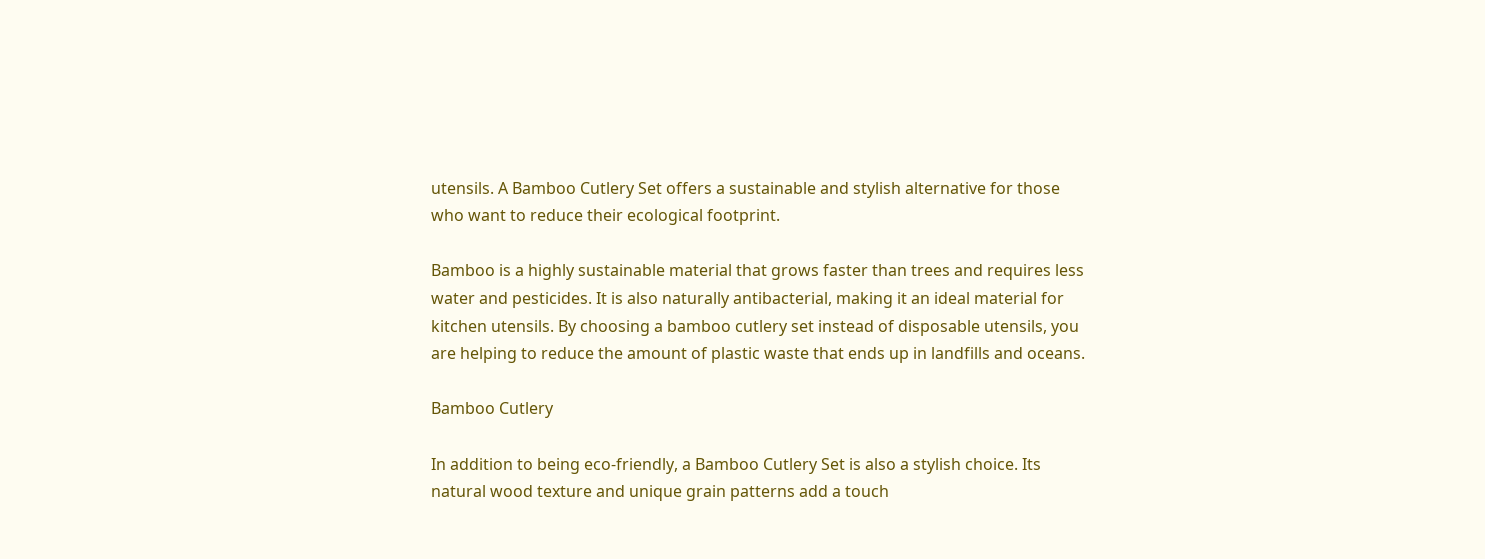utensils. A Bamboo Cutlery Set offers a sustainable and stylish alternative for those who want to reduce their ecological footprint.

Bamboo is a highly sustainable material that grows faster than trees and requires less water and pesticides. It is also naturally antibacterial, making it an ideal material for kitchen utensils. By choosing a bamboo cutlery set instead of disposable utensils, you are helping to reduce the amount of plastic waste that ends up in landfills and oceans.

Bamboo Cutlery

In addition to being eco-friendly, a Bamboo Cutlery Set is also a stylish choice. Its natural wood texture and unique grain patterns add a touch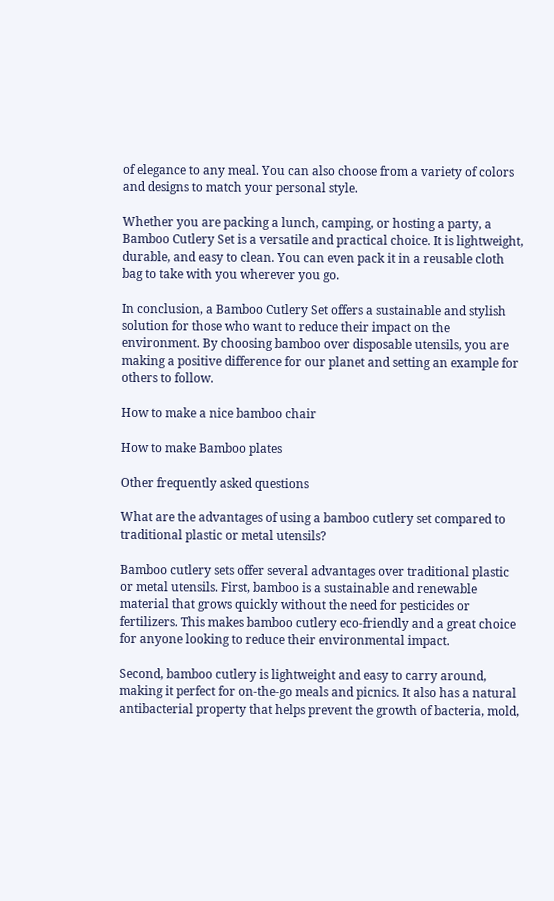of elegance to any meal. You can also choose from a variety of colors and designs to match your personal style.

Whether you are packing a lunch, camping, or hosting a party, a Bamboo Cutlery Set is a versatile and practical choice. It is lightweight, durable, and easy to clean. You can even pack it in a reusable cloth bag to take with you wherever you go.

In conclusion, a Bamboo Cutlery Set offers a sustainable and stylish solution for those who want to reduce their impact on the environment. By choosing bamboo over disposable utensils, you are making a positive difference for our planet and setting an example for others to follow.

How to make a nice bamboo chair

How to make Bamboo plates

Other frequently asked questions

What are the advantages of using a bamboo cutlery set compared to traditional plastic or metal utensils?

Bamboo cutlery sets offer several advantages over traditional plastic or metal utensils. First, bamboo is a sustainable and renewable material that grows quickly without the need for pesticides or fertilizers. This makes bamboo cutlery eco-friendly and a great choice for anyone looking to reduce their environmental impact.

Second, bamboo cutlery is lightweight and easy to carry around, making it perfect for on-the-go meals and picnics. It also has a natural antibacterial property that helps prevent the growth of bacteria, mold,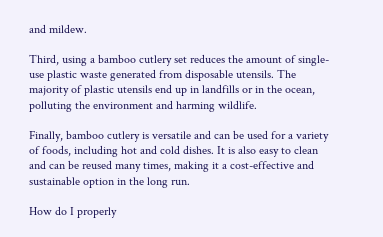and mildew.

Third, using a bamboo cutlery set reduces the amount of single-use plastic waste generated from disposable utensils. The majority of plastic utensils end up in landfills or in the ocean, polluting the environment and harming wildlife.

Finally, bamboo cutlery is versatile and can be used for a variety of foods, including hot and cold dishes. It is also easy to clean and can be reused many times, making it a cost-effective and sustainable option in the long run.

How do I properly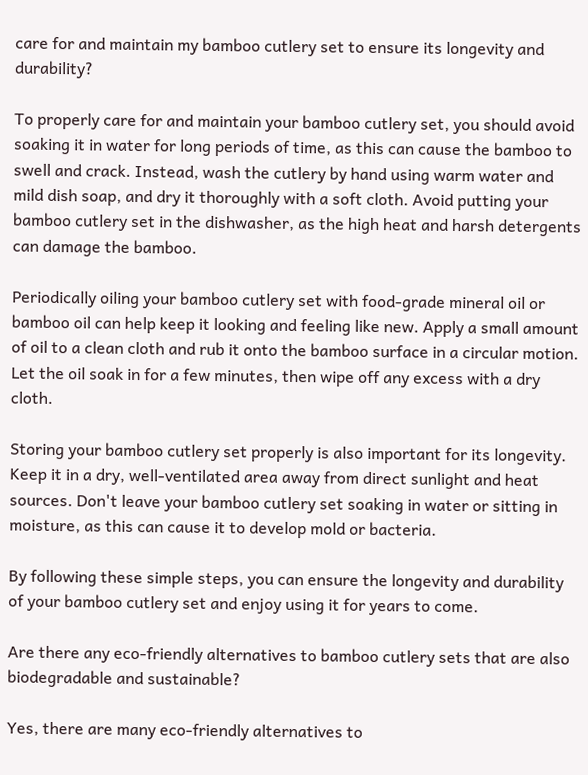care for and maintain my bamboo cutlery set to ensure its longevity and durability?

To properly care for and maintain your bamboo cutlery set, you should avoid soaking it in water for long periods of time, as this can cause the bamboo to swell and crack. Instead, wash the cutlery by hand using warm water and mild dish soap, and dry it thoroughly with a soft cloth. Avoid putting your bamboo cutlery set in the dishwasher, as the high heat and harsh detergents can damage the bamboo.

Periodically oiling your bamboo cutlery set with food-grade mineral oil or bamboo oil can help keep it looking and feeling like new. Apply a small amount of oil to a clean cloth and rub it onto the bamboo surface in a circular motion. Let the oil soak in for a few minutes, then wipe off any excess with a dry cloth.

Storing your bamboo cutlery set properly is also important for its longevity. Keep it in a dry, well-ventilated area away from direct sunlight and heat sources. Don't leave your bamboo cutlery set soaking in water or sitting in moisture, as this can cause it to develop mold or bacteria.

By following these simple steps, you can ensure the longevity and durability of your bamboo cutlery set and enjoy using it for years to come.

Are there any eco-friendly alternatives to bamboo cutlery sets that are also biodegradable and sustainable?

Yes, there are many eco-friendly alternatives to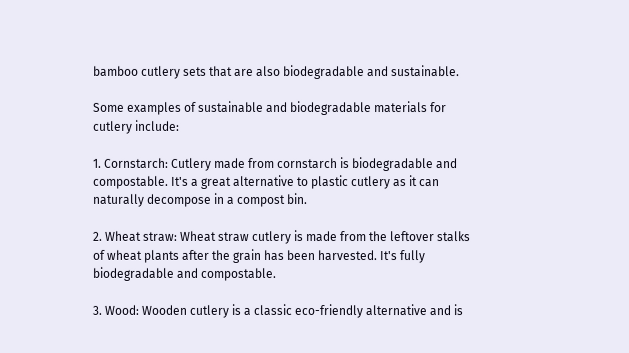bamboo cutlery sets that are also biodegradable and sustainable.

Some examples of sustainable and biodegradable materials for cutlery include:

1. Cornstarch: Cutlery made from cornstarch is biodegradable and compostable. It's a great alternative to plastic cutlery as it can naturally decompose in a compost bin.

2. Wheat straw: Wheat straw cutlery is made from the leftover stalks of wheat plants after the grain has been harvested. It's fully biodegradable and compostable.

3. Wood: Wooden cutlery is a classic eco-friendly alternative and is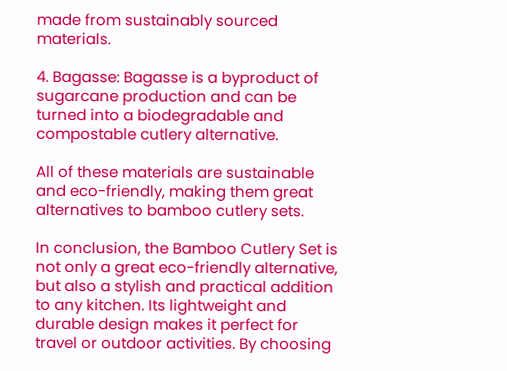made from sustainably sourced materials.

4. Bagasse: Bagasse is a byproduct of sugarcane production and can be turned into a biodegradable and compostable cutlery alternative.

All of these materials are sustainable and eco-friendly, making them great alternatives to bamboo cutlery sets.

In conclusion, the Bamboo Cutlery Set is not only a great eco-friendly alternative, but also a stylish and practical addition to any kitchen. Its lightweight and durable design makes it perfect for travel or outdoor activities. By choosing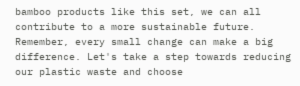bamboo products like this set, we can all contribute to a more sustainable future. Remember, every small change can make a big difference. Let's take a step towards reducing our plastic waste and choose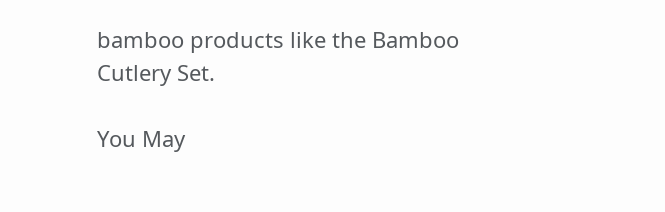bamboo products like the Bamboo Cutlery Set.

You May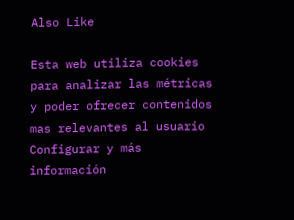Also Like

Esta web utiliza cookies para analizar las métricas y poder ofrecer contenidos mas relevantes al usuario    Configurar y más información